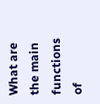What are the main functions of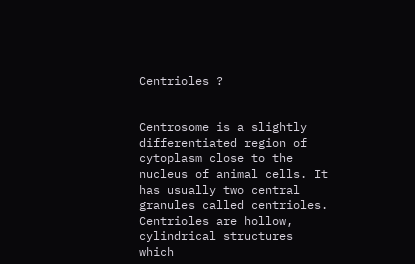Centrioles ?


Centrosome is a slightly differentiated region of cytoplasm close to the nucleus of animal cells. It has usually two central granules called centrioles. Centrioles are hollow, cylindrical structures which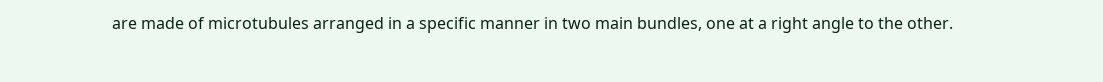are made of microtubules arranged in a specific manner in two main bundles, one at a right angle to the other.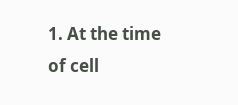1. At the time of cell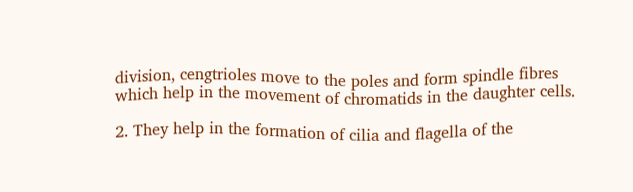division, cengtrioles move to the poles and form spindle fibres which help in the movement of chromatids in the daughter cells.

2. They help in the formation of cilia and flagella of the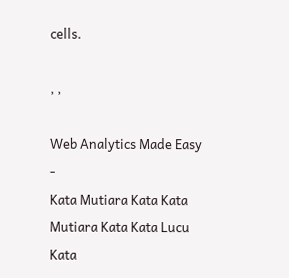cells.

, ,

Web Analytics Made Easy -
Kata Mutiara Kata Kata Mutiara Kata Kata Lucu Kata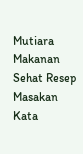Mutiara Makanan Sehat Resep Masakan Kata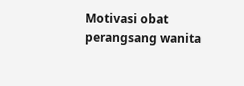Motivasi obat perangsang wanita